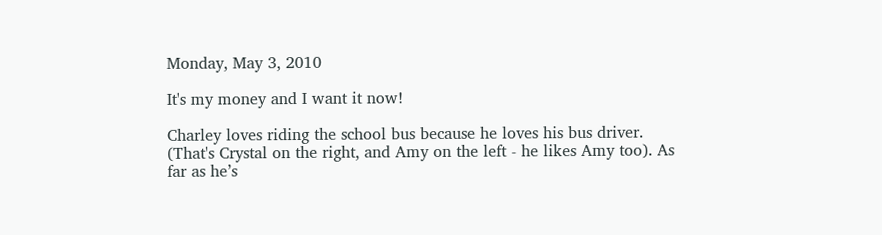Monday, May 3, 2010

It's my money and I want it now!

Charley loves riding the school bus because he loves his bus driver. (That's Crystal on the right, and Amy on the left - he likes Amy too). As far as he’s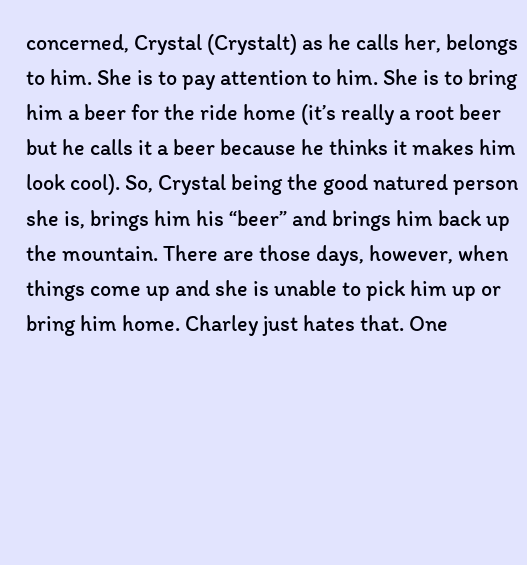concerned, Crystal (Crystalt) as he calls her, belongs to him. She is to pay attention to him. She is to bring him a beer for the ride home (it’s really a root beer but he calls it a beer because he thinks it makes him look cool). So, Crystal being the good natured person she is, brings him his “beer” and brings him back up the mountain. There are those days, however, when things come up and she is unable to pick him up or bring him home. Charley just hates that. One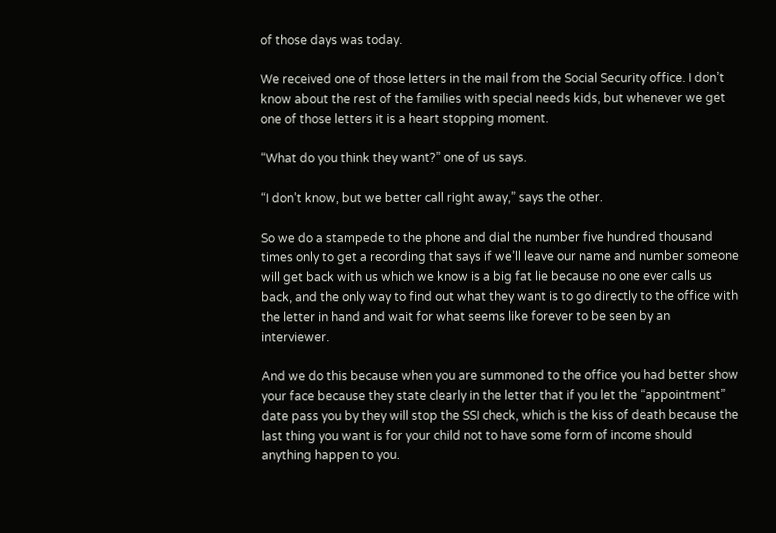of those days was today.

We received one of those letters in the mail from the Social Security office. I don’t know about the rest of the families with special needs kids, but whenever we get one of those letters it is a heart stopping moment.

“What do you think they want?” one of us says.

“I don’t know, but we better call right away,” says the other.

So we do a stampede to the phone and dial the number five hundred thousand times only to get a recording that says if we’ll leave our name and number someone will get back with us which we know is a big fat lie because no one ever calls us back, and the only way to find out what they want is to go directly to the office with the letter in hand and wait for what seems like forever to be seen by an interviewer.

And we do this because when you are summoned to the office you had better show your face because they state clearly in the letter that if you let the “appointment” date pass you by they will stop the SSI check, which is the kiss of death because the last thing you want is for your child not to have some form of income should anything happen to you.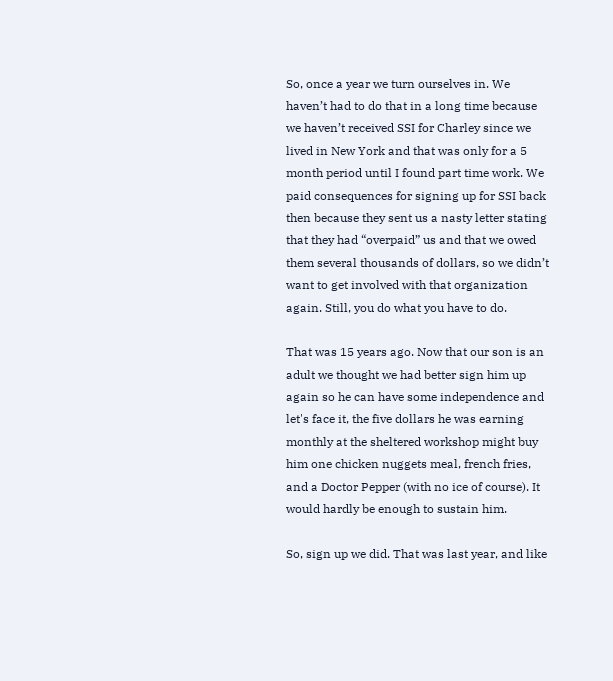So, once a year we turn ourselves in. We haven’t had to do that in a long time because we haven’t received SSI for Charley since we lived in New York and that was only for a 5 month period until I found part time work. We paid consequences for signing up for SSI back then because they sent us a nasty letter stating that they had “overpaid” us and that we owed them several thousands of dollars, so we didn’t want to get involved with that organization again. Still, you do what you have to do.

That was 15 years ago. Now that our son is an adult we thought we had better sign him up again so he can have some independence and let's face it, the five dollars he was earning monthly at the sheltered workshop might buy him one chicken nuggets meal, french fries, and a Doctor Pepper (with no ice of course). It would hardly be enough to sustain him.

So, sign up we did. That was last year, and like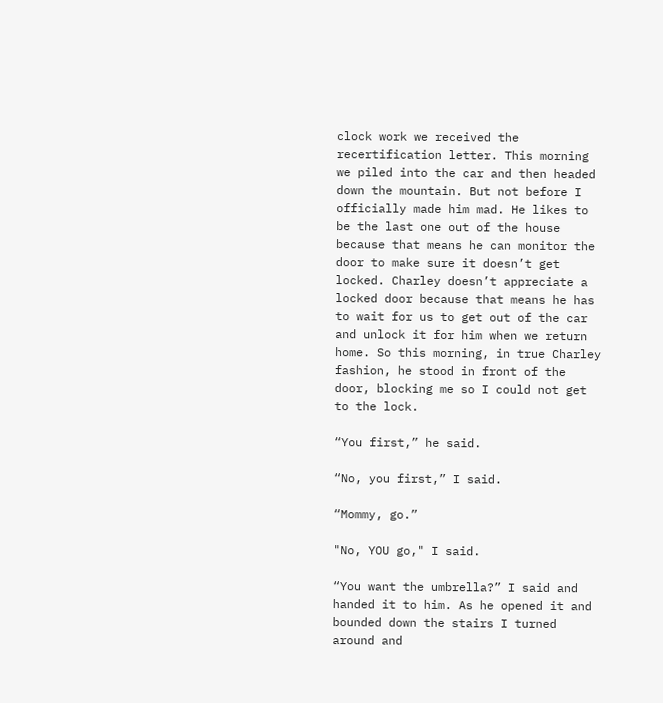clock work we received the recertification letter. This morning we piled into the car and then headed down the mountain. But not before I officially made him mad. He likes to be the last one out of the house because that means he can monitor the door to make sure it doesn’t get locked. Charley doesn’t appreciate a locked door because that means he has to wait for us to get out of the car and unlock it for him when we return home. So this morning, in true Charley fashion, he stood in front of the door, blocking me so I could not get to the lock.

“You first,” he said.

“No, you first,” I said.

“Mommy, go.”

"No, YOU go," I said.

“You want the umbrella?” I said and handed it to him. As he opened it and bounded down the stairs I turned around and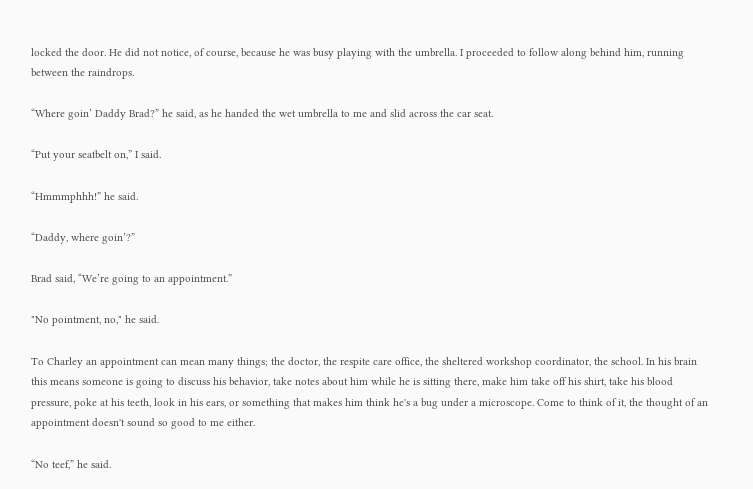locked the door. He did not notice, of course, because he was busy playing with the umbrella. I proceeded to follow along behind him, running between the raindrops.

“Where goin’ Daddy Brad?” he said, as he handed the wet umbrella to me and slid across the car seat.

“Put your seatbelt on,” I said.

“Hmmmphhh!” he said.

“Daddy, where goin’?”

Brad said, “We’re going to an appointment.”

"No pointment, no," he said.

To Charley an appointment can mean many things; the doctor, the respite care office, the sheltered workshop coordinator, the school. In his brain this means someone is going to discuss his behavior, take notes about him while he is sitting there, make him take off his shirt, take his blood pressure, poke at his teeth, look in his ears, or something that makes him think he's a bug under a microscope. Come to think of it, the thought of an appointment doesn't sound so good to me either.

“No teef,” he said.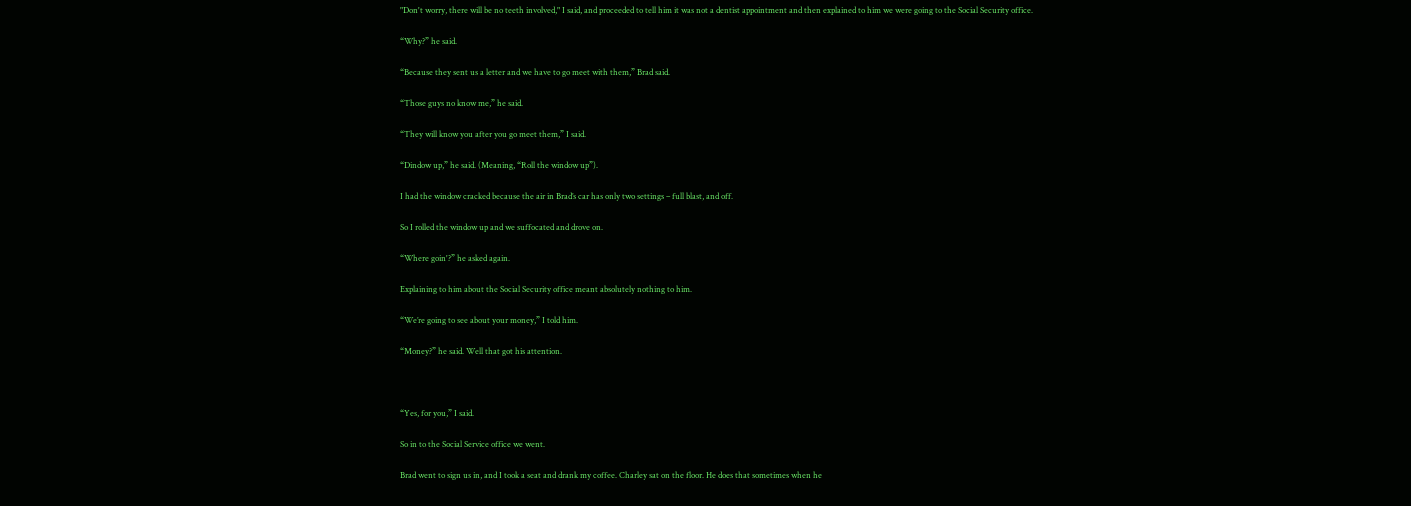"Don't worry, there will be no teeth involved," I said, and proceeded to tell him it was not a dentist appointment and then explained to him we were going to the Social Security office.

“Why?” he said.

“Because they sent us a letter and we have to go meet with them,” Brad said.

“Those guys no know me,” he said.

“They will know you after you go meet them,” I said.

“Dindow up,” he said. (Meaning, “Roll the window up”).

I had the window cracked because the air in Brad’s car has only two settings – full blast, and off.

So I rolled the window up and we suffocated and drove on.

“Where goin'?” he asked again.

Explaining to him about the Social Security office meant absolutely nothing to him.

“We’re going to see about your money,” I told him.

“Money?” he said. Well that got his attention.



“Yes, for you,” I said.

So in to the Social Service office we went.

Brad went to sign us in, and I took a seat and drank my coffee. Charley sat on the floor. He does that sometimes when he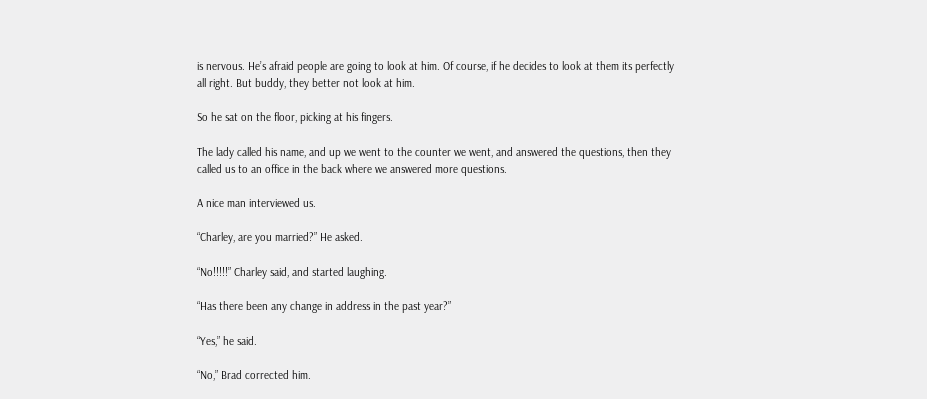is nervous. He’s afraid people are going to look at him. Of course, if he decides to look at them its perfectly all right. But buddy, they better not look at him.

So he sat on the floor, picking at his fingers.

The lady called his name, and up we went to the counter we went, and answered the questions, then they called us to an office in the back where we answered more questions.

A nice man interviewed us.

“Charley, are you married?” He asked.

“No!!!!!” Charley said, and started laughing.

“Has there been any change in address in the past year?”

“Yes,” he said.

“No,” Brad corrected him.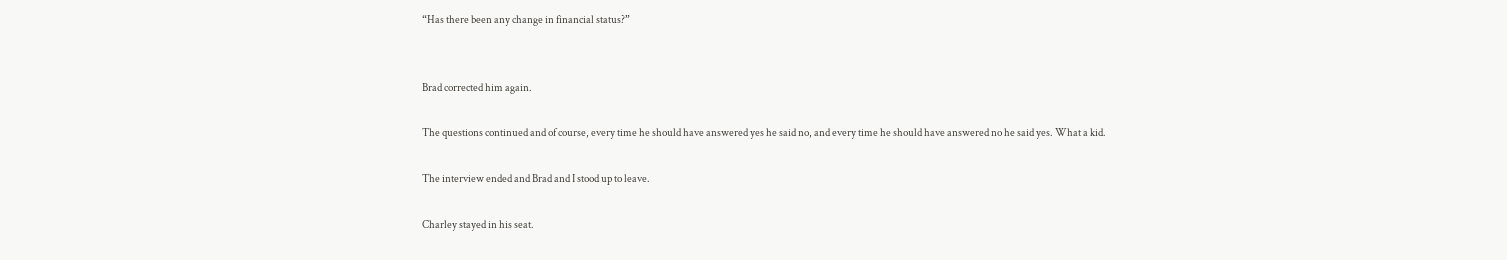“Has there been any change in financial status?”


Brad corrected him again.

The questions continued and of course, every time he should have answered yes he said no, and every time he should have answered no he said yes. What a kid.

The interview ended and Brad and I stood up to leave.

Charley stayed in his seat.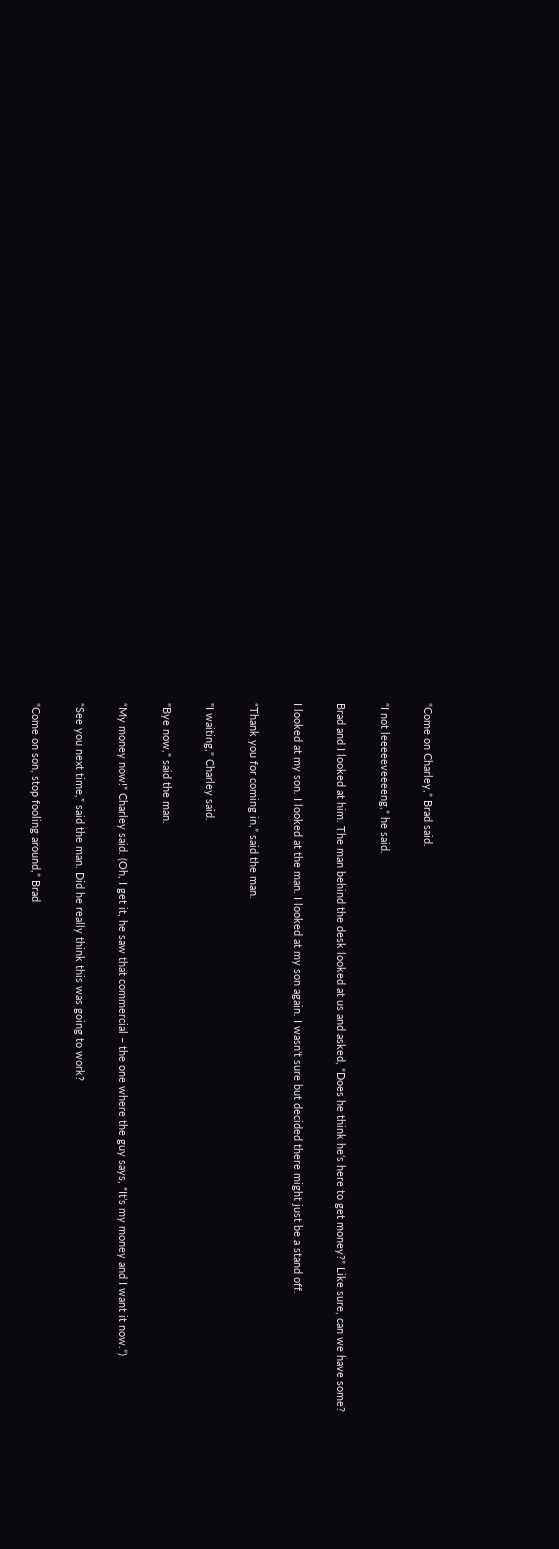“Come on Charley,” Brad said.

“I not leeeeeveeeeng,” he said.

Brad and I looked at him. The man behind the desk looked at us and asked, “Does he think he’s here to get money?” Like sure, can we have some?

I looked at my son. I looked at the man. I looked at my son again. I wasn’t sure but decided there might just be a stand off.

“Thank you for coming in,” said the man.

"I waiting," Charley said.

"Bye now," said the man.

“My money now!” Charley said. (Oh, I get it, he saw that commercial – the one where the guy says, “It’s my money and I want it now.”)

“See you next time,” said the man. Did he really think this was going to work?

“Come on son, stop fooling around,” Brad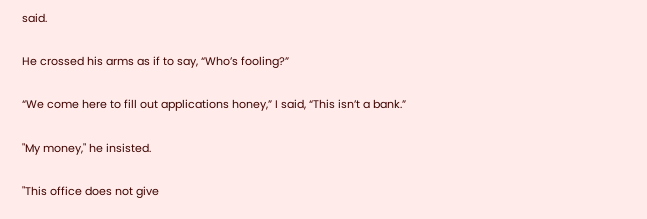said.

He crossed his arms as if to say, “Who’s fooling?”

“We come here to fill out applications honey,” I said, “This isn’t a bank.”

"My money," he insisted.

"This office does not give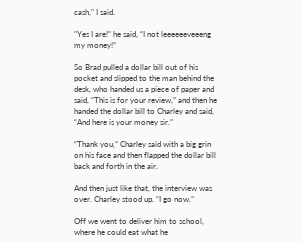cash," I said.

"Yes I are!" he said, “I not leeeeeeveeeng my money!”

So Brad pulled a dollar bill out of his pocket and slipped to the man behind the desk, who handed us a piece of paper and said, “This is for your review,” and then he handed the dollar bill to Charley and said, “And here is your money sir.”

“Thank you,” Charley said with a big grin on his face and then flapped the dollar bill back and forth in the air.

And then just like that, the interview was over. Charley stood up. “I go now.”

Off we went to deliver him to school, where he could eat what he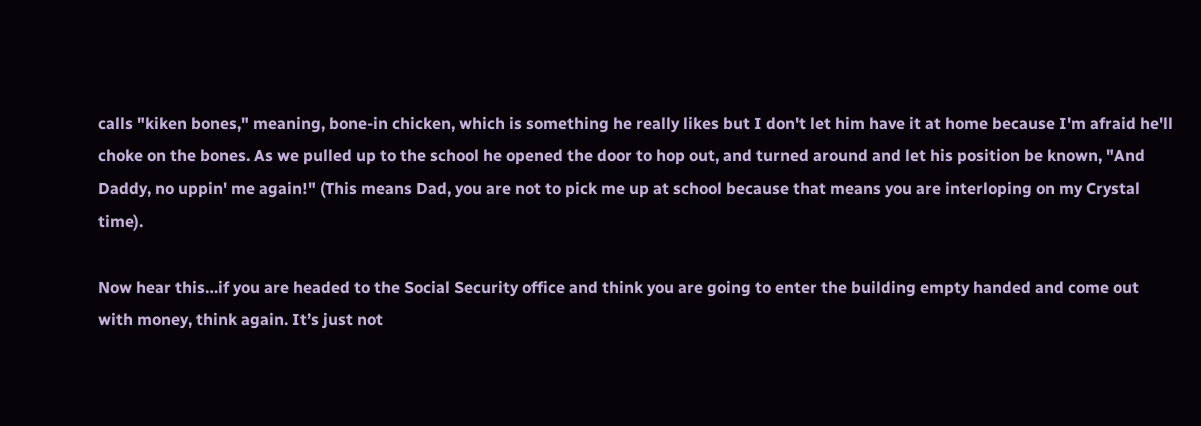calls "kiken bones," meaning, bone-in chicken, which is something he really likes but I don't let him have it at home because I'm afraid he'll choke on the bones. As we pulled up to the school he opened the door to hop out, and turned around and let his position be known, "And Daddy, no uppin' me again!" (This means Dad, you are not to pick me up at school because that means you are interloping on my Crystal time).

Now hear this…if you are headed to the Social Security office and think you are going to enter the building empty handed and come out with money, think again. It’s just not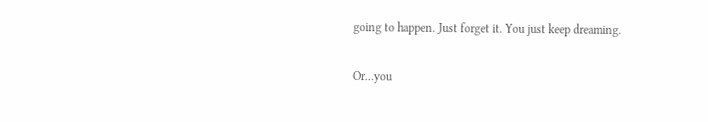going to happen. Just forget it. You just keep dreaming.

Or…you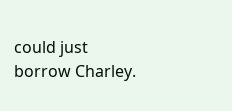could just borrow Charley.